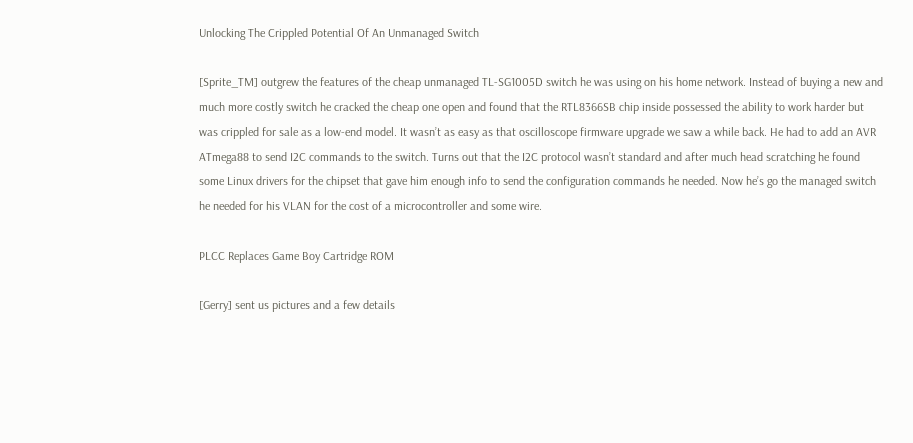Unlocking The Crippled Potential Of An Unmanaged Switch

[Sprite_TM] outgrew the features of the cheap unmanaged TL-SG1005D switch he was using on his home network. Instead of buying a new and much more costly switch he cracked the cheap one open and found that the RTL8366SB chip inside possessed the ability to work harder but was crippled for sale as a low-end model. It wasn’t as easy as that oscilloscope firmware upgrade we saw a while back. He had to add an AVR ATmega88 to send I2C commands to the switch. Turns out that the I2C protocol wasn’t standard and after much head scratching he found some Linux drivers for the chipset that gave him enough info to send the configuration commands he needed. Now he’s go the managed switch he needed for his VLAN for the cost of a microcontroller and some wire.

PLCC Replaces Game Boy Cartridge ROM

[Gerry] sent us pictures and a few details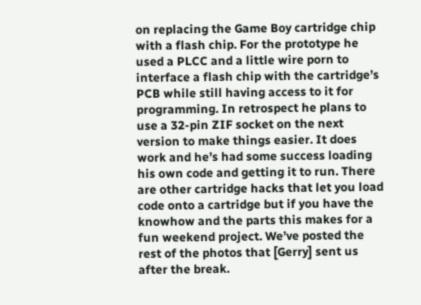on replacing the Game Boy cartridge chip with a flash chip. For the prototype he used a PLCC and a little wire porn to interface a flash chip with the cartridge’s PCB while still having access to it for programming. In retrospect he plans to use a 32-pin ZIF socket on the next version to make things easier. It does work and he’s had some success loading his own code and getting it to run. There are other cartridge hacks that let you load code onto a cartridge but if you have the knowhow and the parts this makes for a fun weekend project. We’ve posted the rest of the photos that [Gerry] sent us after the break.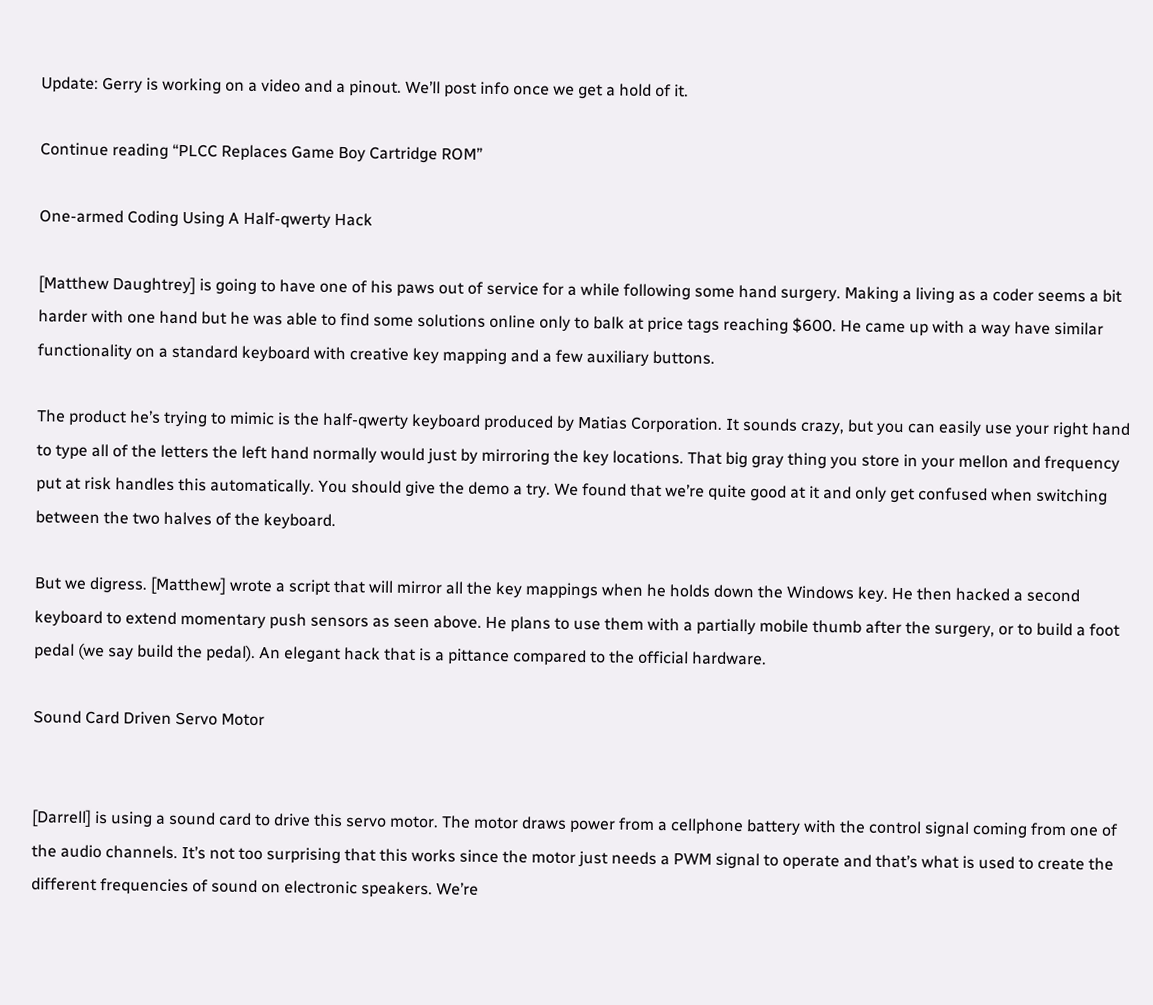Update: Gerry is working on a video and a pinout. We’ll post info once we get a hold of it.

Continue reading “PLCC Replaces Game Boy Cartridge ROM”

One-armed Coding Using A Half-qwerty Hack

[Matthew Daughtrey] is going to have one of his paws out of service for a while following some hand surgery. Making a living as a coder seems a bit harder with one hand but he was able to find some solutions online only to balk at price tags reaching $600. He came up with a way have similar functionality on a standard keyboard with creative key mapping and a few auxiliary buttons.

The product he’s trying to mimic is the half-qwerty keyboard produced by Matias Corporation. It sounds crazy, but you can easily use your right hand to type all of the letters the left hand normally would just by mirroring the key locations. That big gray thing you store in your mellon and frequency put at risk handles this automatically. You should give the demo a try. We found that we’re quite good at it and only get confused when switching between the two halves of the keyboard.

But we digress. [Matthew] wrote a script that will mirror all the key mappings when he holds down the Windows key. He then hacked a second keyboard to extend momentary push sensors as seen above. He plans to use them with a partially mobile thumb after the surgery, or to build a foot pedal (we say build the pedal). An elegant hack that is a pittance compared to the official hardware.

Sound Card Driven Servo Motor


[Darrell] is using a sound card to drive this servo motor. The motor draws power from a cellphone battery with the control signal coming from one of the audio channels. It’s not too surprising that this works since the motor just needs a PWM signal to operate and that’s what is used to create the different frequencies of sound on electronic speakers. We’re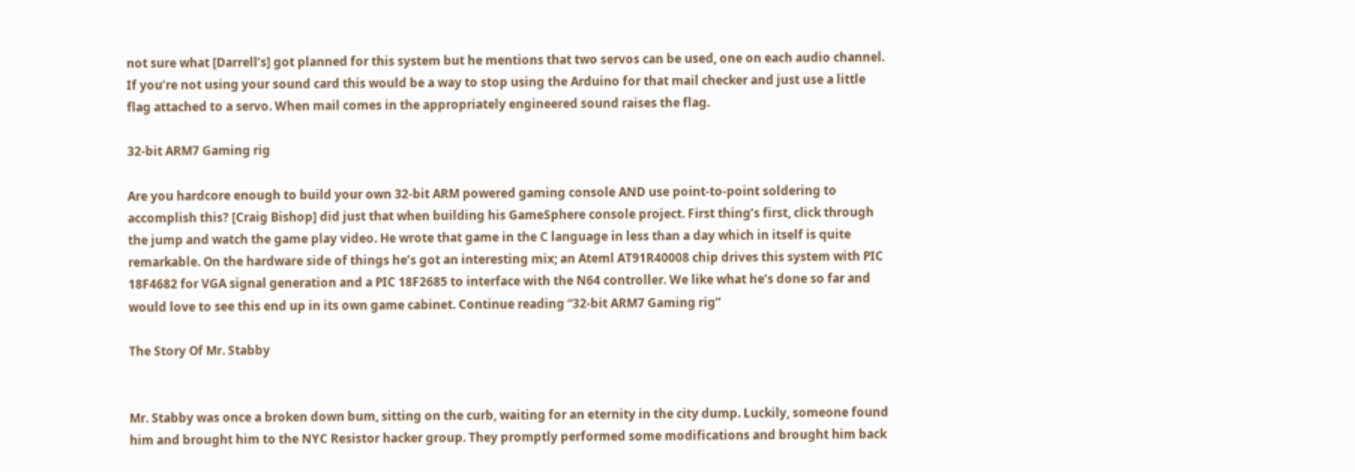not sure what [Darrell’s] got planned for this system but he mentions that two servos can be used, one on each audio channel. If you’re not using your sound card this would be a way to stop using the Arduino for that mail checker and just use a little flag attached to a servo. When mail comes in the appropriately engineered sound raises the flag.

32-bit ARM7 Gaming rig

Are you hardcore enough to build your own 32-bit ARM powered gaming console AND use point-to-point soldering to accomplish this? [Craig Bishop] did just that when building his GameSphere console project. First thing’s first, click through the jump and watch the game play video. He wrote that game in the C language in less than a day which in itself is quite remarkable. On the hardware side of things he’s got an interesting mix; an Ateml AT91R40008 chip drives this system with PIC 18F4682 for VGA signal generation and a PIC 18F2685 to interface with the N64 controller. We like what he’s done so far and would love to see this end up in its own game cabinet. Continue reading “32-bit ARM7 Gaming rig”

The Story Of Mr. Stabby


Mr. Stabby was once a broken down bum, sitting on the curb, waiting for an eternity in the city dump. Luckily, someone found him and brought him to the NYC Resistor hacker group. They promptly performed some modifications and brought him back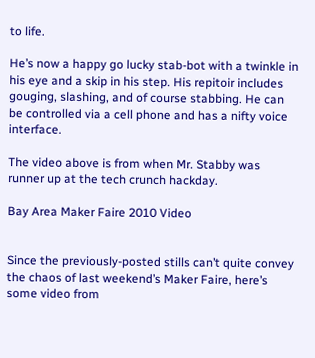to life.

He’s now a happy go lucky stab-bot with a twinkle in his eye and a skip in his step. His repitoir includes gouging, slashing, and of course stabbing. He can be controlled via a cell phone and has a nifty voice interface.

The video above is from when Mr. Stabby was runner up at the tech crunch hackday.

Bay Area Maker Faire 2010 Video


Since the previously-posted stills can’t quite convey the chaos of last weekend’s Maker Faire, here’s some video from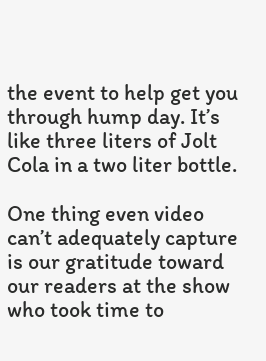the event to help get you through hump day. It’s like three liters of Jolt Cola in a two liter bottle.

One thing even video can’t adequately capture is our gratitude toward our readers at the show who took time to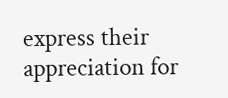express their appreciation for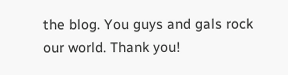the blog. You guys and gals rock our world. Thank you!